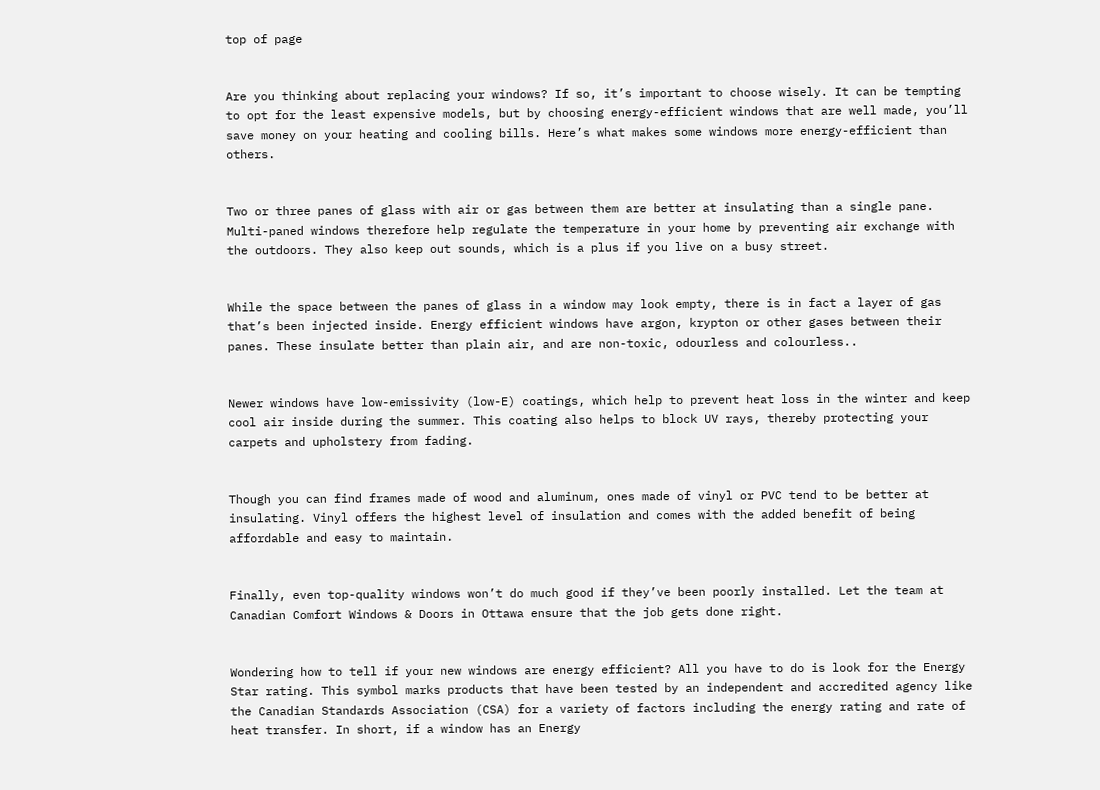top of page


Are you thinking about replacing your windows? If so, it’s important to choose wisely. It can be tempting to opt for the least expensive models, but by choosing energy-efficient windows that are well made, you’ll save money on your heating and cooling bills. Here’s what makes some windows more energy-efficient than others.


Two or three panes of glass with air or gas between them are better at insulating than a single pane. Multi-paned windows therefore help regulate the temperature in your home by preventing air exchange with the outdoors. They also keep out sounds, which is a plus if you live on a busy street.


While the space between the panes of glass in a window may look empty, there is in fact a layer of gas that’s been injected inside. Energy efficient windows have argon, krypton or other gases between their panes. These insulate better than plain air, and are non-toxic, odourless and colourless..


Newer windows have low-emissivity (low-E) coatings, which help to prevent heat loss in the winter and keep cool air inside during the summer. This coating also helps to block UV rays, thereby protecting your carpets and upholstery from fading.


Though you can find frames made of wood and aluminum, ones made of vinyl or PVC tend to be better at insulating. Vinyl offers the highest level of insulation and comes with the added benefit of being affordable and easy to maintain.


Finally, even top-quality windows won’t do much good if they’ve been poorly installed. Let the team at Canadian Comfort Windows & Doors in Ottawa ensure that the job gets done right.


Wondering how to tell if your new windows are energy efficient? All you have to do is look for the Energy Star rating. This symbol marks products that have been tested by an independent and accredited agency like the Canadian Standards Association (CSA) for a variety of factors including the energy rating and rate of heat transfer. In short, if a window has an Energy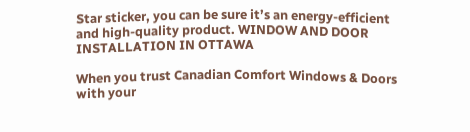Star sticker, you can be sure it’s an energy-efficient and high-quality product. WINDOW AND DOOR INSTALLATION IN OTTAWA

When you trust Canadian Comfort Windows & Doors with your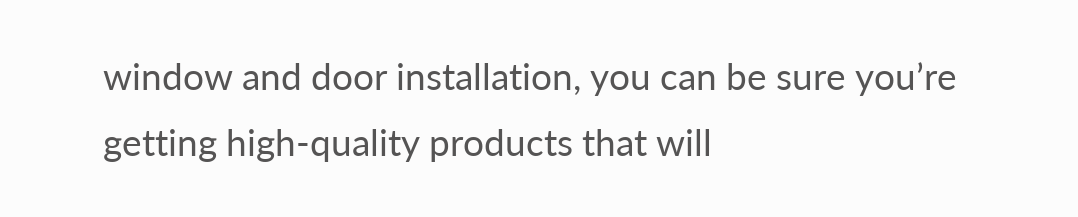window and door installation, you can be sure you’re getting high-quality products that will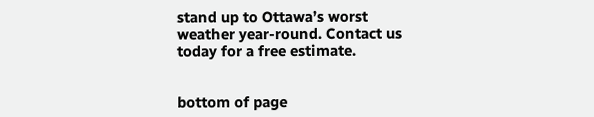stand up to Ottawa’s worst weather year-round. Contact us today for a free estimate.


bottom of page